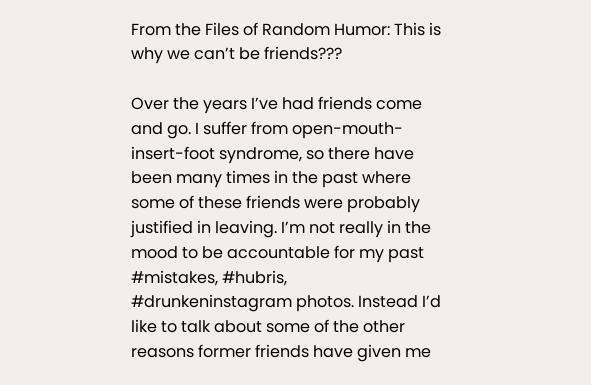From the Files of Random Humor: This is why we can’t be friends???

Over the years I’ve had friends come and go. I suffer from open-mouth-insert-foot syndrome, so there have been many times in the past where some of these friends were probably justified in leaving. I’m not really in the mood to be accountable for my past #mistakes, #hubris, #drunkeninstagram photos. Instead I’d like to talk about some of the other reasons former friends have given me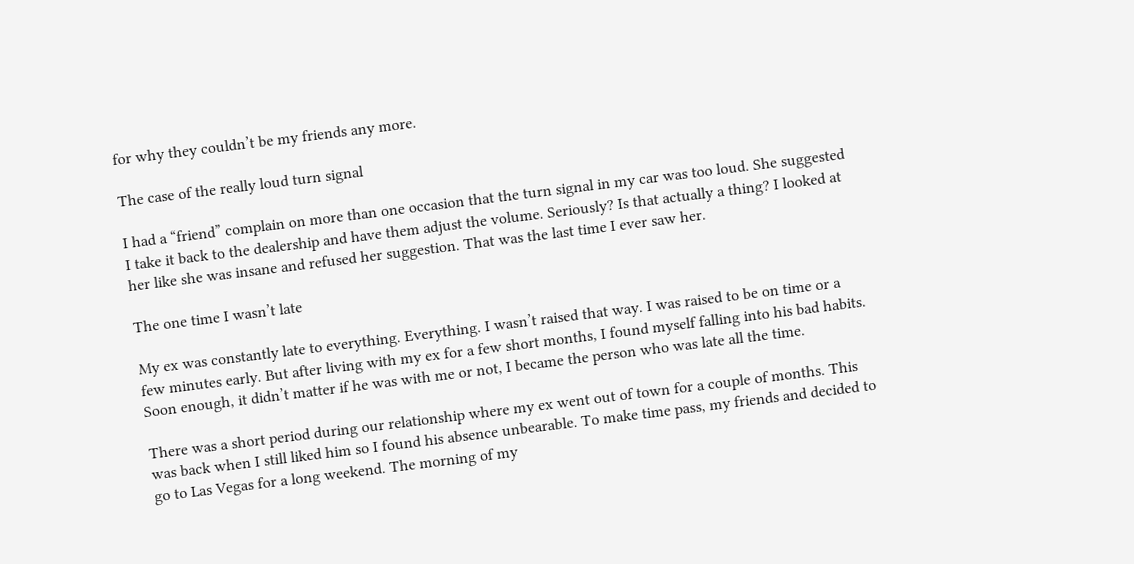for why they couldn’t be my friends any more.

The case of the really loud turn signal

I had a “friend” complain on more than one occasion that the turn signal in my car was too loud. She suggested I take it back to the dealership and have them adjust the volume. Seriously? Is that actually a thing? I looked at her like she was insane and refused her suggestion. That was the last time I ever saw her.

The one time I wasn’t late

My ex was constantly late to everything. Everything. I wasn’t raised that way. I was raised to be on time or a few minutes early. But after living with my ex for a few short months, I found myself falling into his bad habits. Soon enough, it didn’t matter if he was with me or not, I became the person who was late all the time.

There was a short period during our relationship where my ex went out of town for a couple of months. This was back when I still liked him so I found his absence unbearable. To make time pass, my friends and decided to go to Las Vegas for a long weekend. The morning of my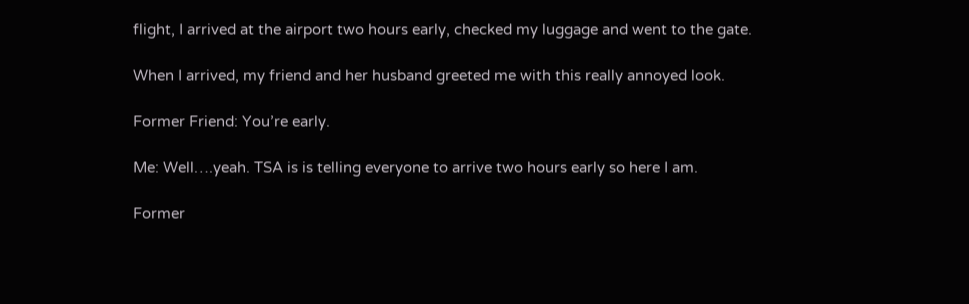flight, I arrived at the airport two hours early, checked my luggage and went to the gate.

When I arrived, my friend and her husband greeted me with this really annoyed look.

Former Friend: You’re early.

Me: Well….yeah. TSA is is telling everyone to arrive two hours early so here I am.

Former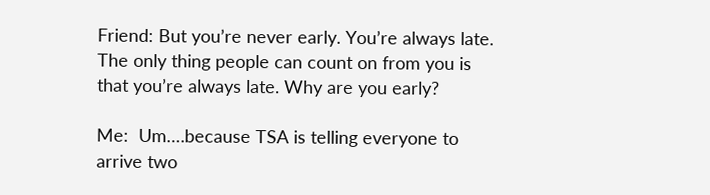Friend: But you’re never early. You’re always late. The only thing people can count on from you is that you’re always late. Why are you early?

Me:  Um….because TSA is telling everyone to arrive two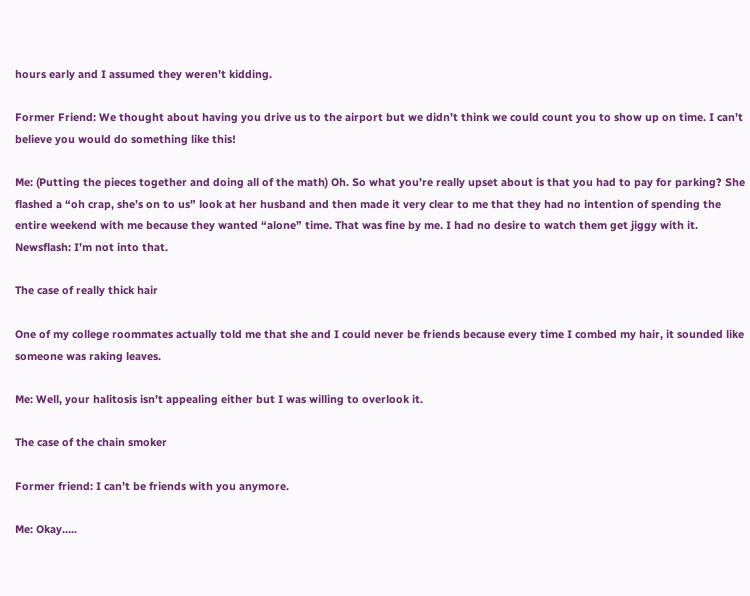hours early and I assumed they weren’t kidding.

Former Friend: We thought about having you drive us to the airport but we didn’t think we could count you to show up on time. I can’t believe you would do something like this!

Me: (Putting the pieces together and doing all of the math) Oh. So what you’re really upset about is that you had to pay for parking? She flashed a “oh crap, she’s on to us” look at her husband and then made it very clear to me that they had no intention of spending the entire weekend with me because they wanted “alone” time. That was fine by me. I had no desire to watch them get jiggy with it. Newsflash: I’m not into that.

The case of really thick hair

One of my college roommates actually told me that she and I could never be friends because every time I combed my hair, it sounded like someone was raking leaves.

Me: Well, your halitosis isn’t appealing either but I was willing to overlook it.

The case of the chain smoker

Former friend: I can’t be friends with you anymore.

Me: Okay…..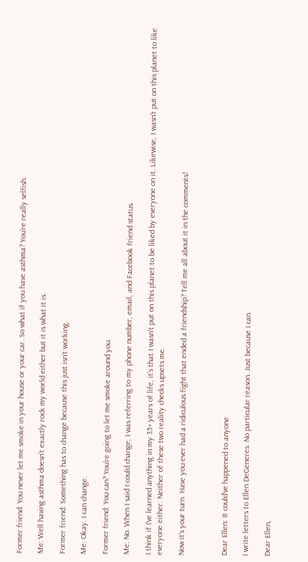Former friend: You never let me smoke in your house or your car. So what if you have asthma? You’re really selfish.

Me: Well having asthma doesn’t exactly rock my world either but it is what it is.

Former friend: Something has to change because this just isn’t working.

Me: Okay. I can change.

Former friend: You can? You’re going to let me smoke around you.

Me: No. When I said I could change, I was referring to my phone number, email, and Facebook friend status.

I think if I’ve learned anything in my 35+ years of life, it’s that I wasn’t put on this planet to be liked by everyone on it. Likewise, I wasn’t put on this planet to like everyone either. Neither of these two reality checks upsets me.

Now it’s your turn. Have you ever had a ridiculous fight that ended a friendship? Tell me all about it in the comments!



Dear Ellen: It could’ve happened to anyone

I write letters to Ellen DeGeneres. No particular reason. Just because I can.

Dear Ellen,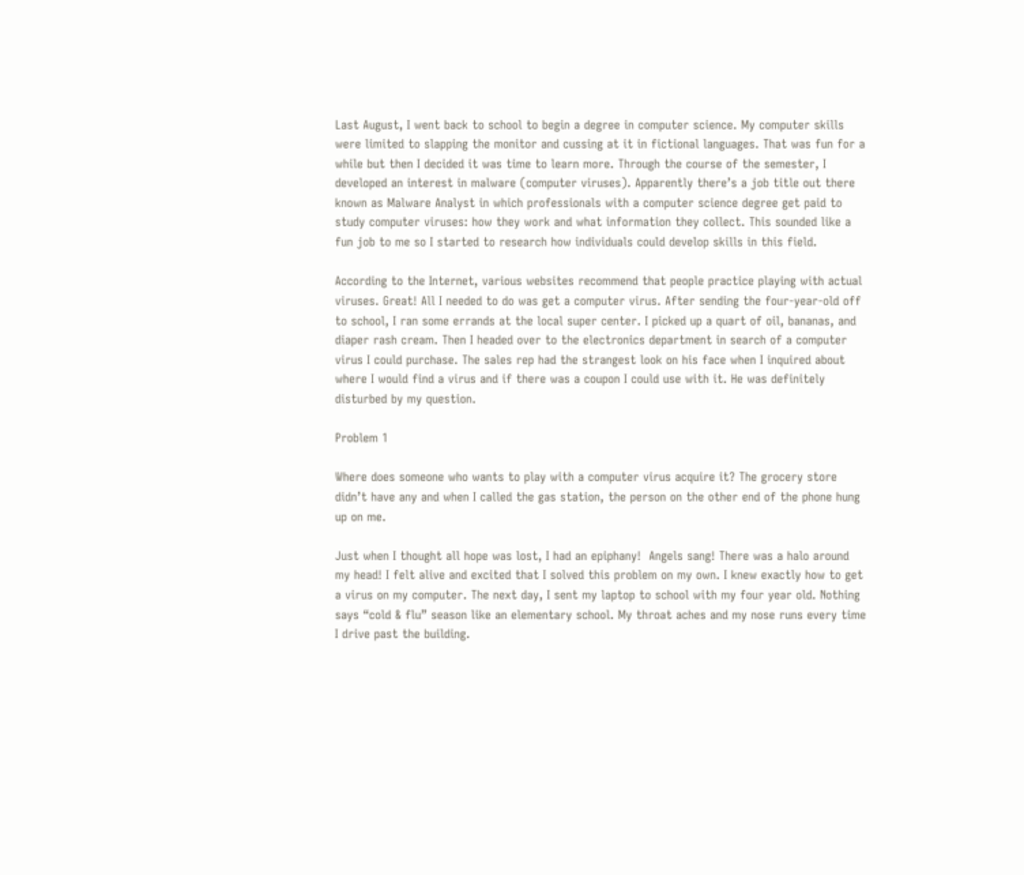Last August, I went back to school to begin a degree in computer science. My computer skills were limited to slapping the monitor and cussing at it in fictional languages. That was fun for a while but then I decided it was time to learn more. Through the course of the semester, I developed an interest in malware (computer viruses). Apparently there’s a job title out there known as Malware Analyst in which professionals with a computer science degree get paid to study computer viruses: how they work and what information they collect. This sounded like a fun job to me so I started to research how individuals could develop skills in this field.

According to the Internet, various websites recommend that people practice playing with actual viruses. Great! All I needed to do was get a computer virus. After sending the four-year-old off to school, I ran some errands at the local super center. I picked up a quart of oil, bananas, and diaper rash cream. Then I headed over to the electronics department in search of a computer virus I could purchase. The sales rep had the strangest look on his face when I inquired about where I would find a virus and if there was a coupon I could use with it. He was definitely disturbed by my question.

Problem 1

Where does someone who wants to play with a computer virus acquire it? The grocery store didn’t have any and when I called the gas station, the person on the other end of the phone hung up on me.

Just when I thought all hope was lost, I had an epiphany!  Angels sang! There was a halo around my head! I felt alive and excited that I solved this problem on my own. I knew exactly how to get a virus on my computer. The next day, I sent my laptop to school with my four year old. Nothing says “cold & flu” season like an elementary school. My throat aches and my nose runs every time I drive past the building.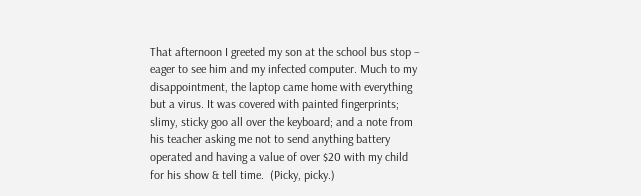That afternoon I greeted my son at the school bus stop – eager to see him and my infected computer. Much to my disappointment, the laptop came home with everything but a virus. It was covered with painted fingerprints; slimy, sticky goo all over the keyboard; and a note from his teacher asking me not to send anything battery operated and having a value of over $20 with my child for his show & tell time.  (Picky, picky.)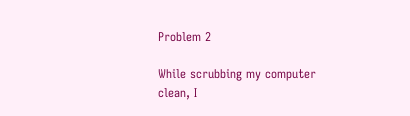Problem 2

While scrubbing my computer clean, I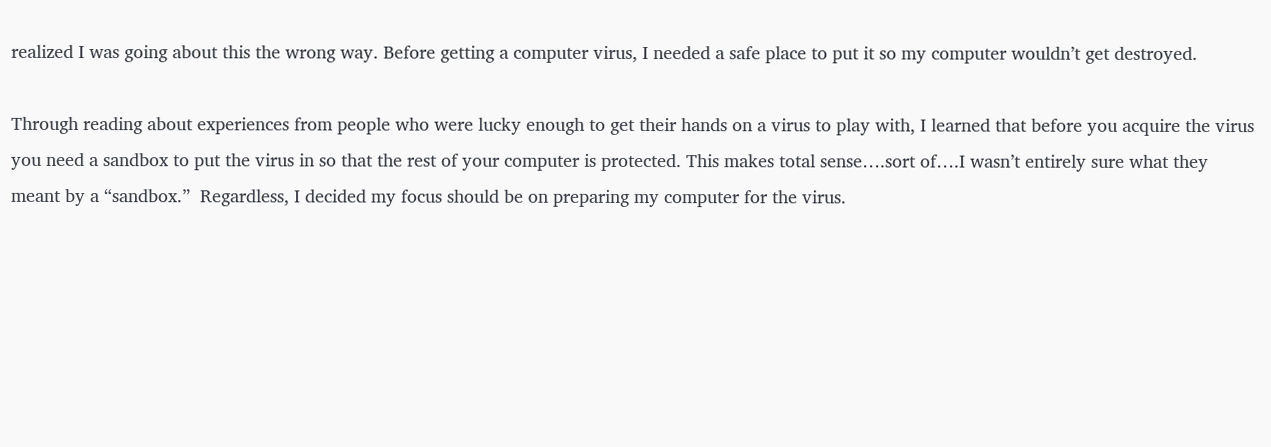realized I was going about this the wrong way. Before getting a computer virus, I needed a safe place to put it so my computer wouldn’t get destroyed.

Through reading about experiences from people who were lucky enough to get their hands on a virus to play with, I learned that before you acquire the virus you need a sandbox to put the virus in so that the rest of your computer is protected. This makes total sense….sort of….I wasn’t entirely sure what they meant by a “sandbox.”  Regardless, I decided my focus should be on preparing my computer for the virus.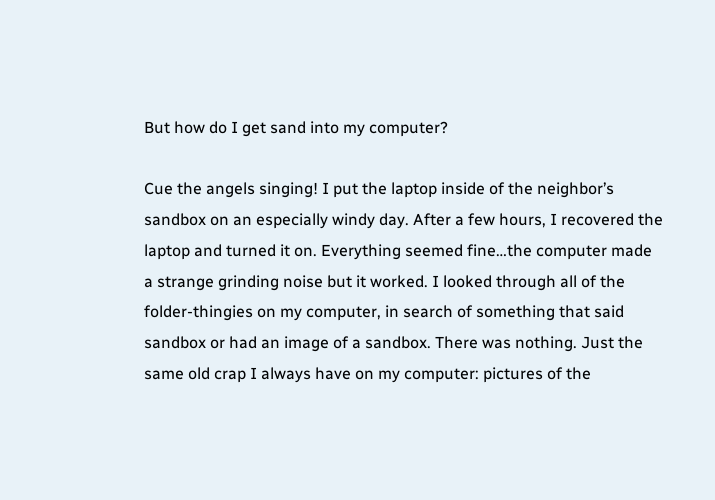But how do I get sand into my computer?

Cue the angels singing! I put the laptop inside of the neighbor’s sandbox on an especially windy day. After a few hours, I recovered the laptop and turned it on. Everything seemed fine…the computer made a strange grinding noise but it worked. I looked through all of the folder-thingies on my computer, in search of something that said sandbox or had an image of a sandbox. There was nothing. Just the same old crap I always have on my computer: pictures of the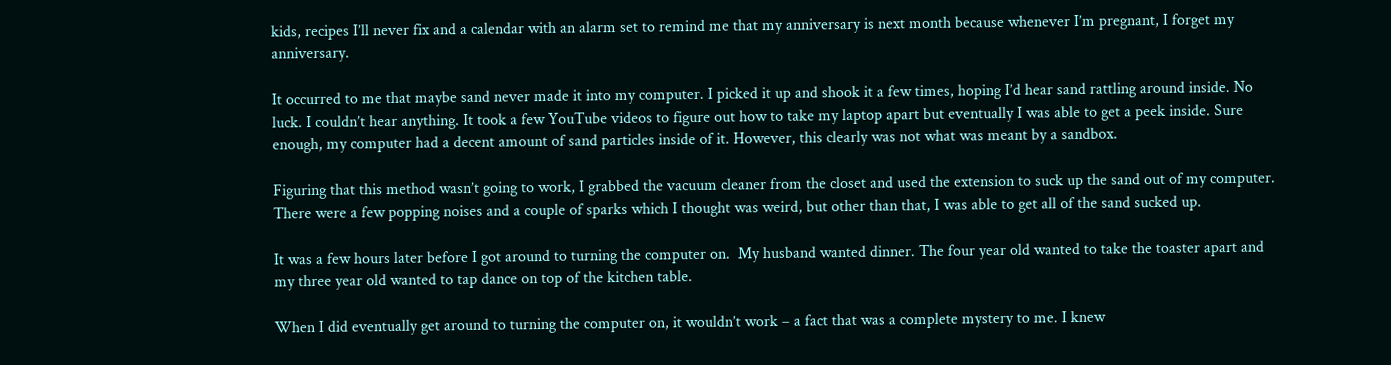kids, recipes I’ll never fix and a calendar with an alarm set to remind me that my anniversary is next month because whenever I’m pregnant, I forget my anniversary.

It occurred to me that maybe sand never made it into my computer. I picked it up and shook it a few times, hoping I’d hear sand rattling around inside. No luck. I couldn’t hear anything. It took a few YouTube videos to figure out how to take my laptop apart but eventually I was able to get a peek inside. Sure enough, my computer had a decent amount of sand particles inside of it. However, this clearly was not what was meant by a sandbox.

Figuring that this method wasn’t going to work, I grabbed the vacuum cleaner from the closet and used the extension to suck up the sand out of my computer. There were a few popping noises and a couple of sparks which I thought was weird, but other than that, I was able to get all of the sand sucked up.

It was a few hours later before I got around to turning the computer on.  My husband wanted dinner. The four year old wanted to take the toaster apart and my three year old wanted to tap dance on top of the kitchen table.

When I did eventually get around to turning the computer on, it wouldn’t work – a fact that was a complete mystery to me. I knew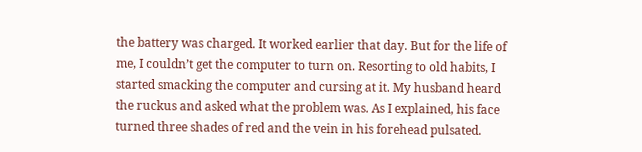the battery was charged. It worked earlier that day. But for the life of me, I couldn’t get the computer to turn on. Resorting to old habits, I started smacking the computer and cursing at it. My husband heard the ruckus and asked what the problem was. As I explained, his face turned three shades of red and the vein in his forehead pulsated.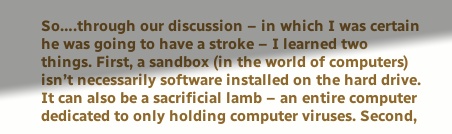So….through our discussion – in which I was certain he was going to have a stroke – I learned two things. First, a sandbox (in the world of computers) isn’t necessarily software installed on the hard drive.  It can also be a sacrificial lamb – an entire computer dedicated to only holding computer viruses. Second,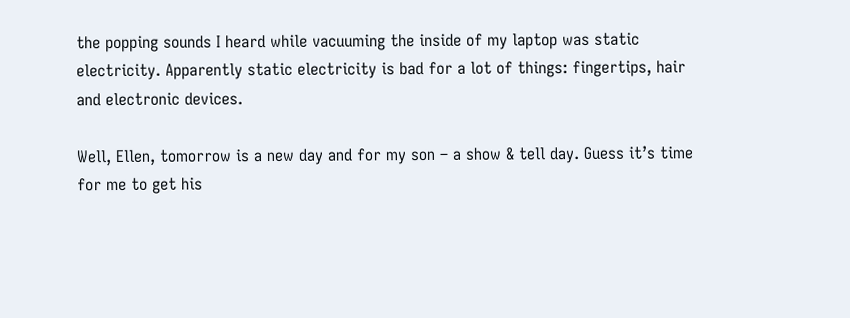the popping sounds I heard while vacuuming the inside of my laptop was static electricity. Apparently static electricity is bad for a lot of things: fingertips, hair and electronic devices.

Well, Ellen, tomorrow is a new day and for my son – a show & tell day. Guess it’s time for me to get his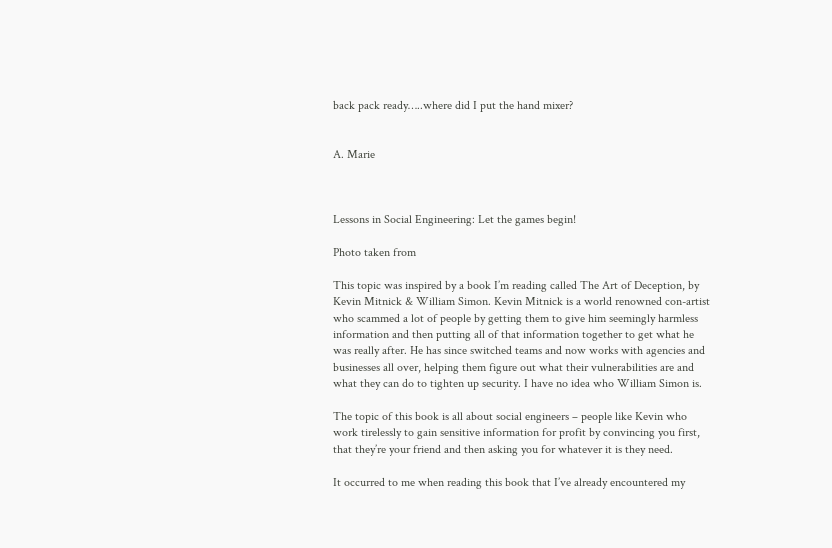back pack ready…..where did I put the hand mixer?


A. Marie



Lessons in Social Engineering: Let the games begin!

Photo taken from

This topic was inspired by a book I’m reading called The Art of Deception, by Kevin Mitnick & William Simon. Kevin Mitnick is a world renowned con-artist who scammed a lot of people by getting them to give him seemingly harmless information and then putting all of that information together to get what he was really after. He has since switched teams and now works with agencies and businesses all over, helping them figure out what their vulnerabilities are and what they can do to tighten up security. I have no idea who William Simon is.

The topic of this book is all about social engineers – people like Kevin who work tirelessly to gain sensitive information for profit by convincing you first, that they’re your friend and then asking you for whatever it is they need.

It occurred to me when reading this book that I’ve already encountered my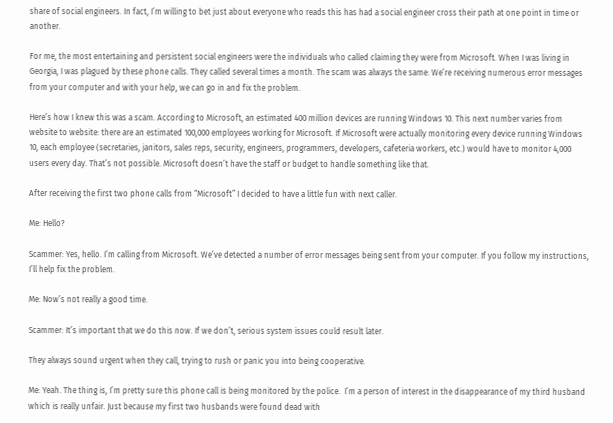share of social engineers. In fact, I’m willing to bet just about everyone who reads this has had a social engineer cross their path at one point in time or another.

For me, the most entertaining and persistent social engineers were the individuals who called claiming they were from Microsoft. When I was living in Georgia, I was plagued by these phone calls. They called several times a month. The scam was always the same: We’re receiving numerous error messages from your computer and with your help, we can go in and fix the problem.

Here’s how I knew this was a scam. According to Microsoft, an estimated 400 million devices are running Windows 10. This next number varies from website to website: there are an estimated 100,000 employees working for Microsoft. If Microsoft were actually monitoring every device running Windows 10, each employee (secretaries, janitors, sales reps, security, engineers, programmers, developers, cafeteria workers, etc.) would have to monitor 4,000 users every day. That’s not possible. Microsoft doesn’t have the staff or budget to handle something like that.

After receiving the first two phone calls from “Microsoft” I decided to have a little fun with next caller.

Me: Hello?

Scammer: Yes, hello. I’m calling from Microsoft. We’ve detected a number of error messages being sent from your computer. If you follow my instructions, I’ll help fix the problem.

Me: Now’s not really a good time.

Scammer: It’s important that we do this now. If we don’t, serious system issues could result later.

They always sound urgent when they call, trying to rush or panic you into being cooperative.

Me: Yeah. The thing is, I’m pretty sure this phone call is being monitored by the police.  I’m a person of interest in the disappearance of my third husband which is really unfair. Just because my first two husbands were found dead with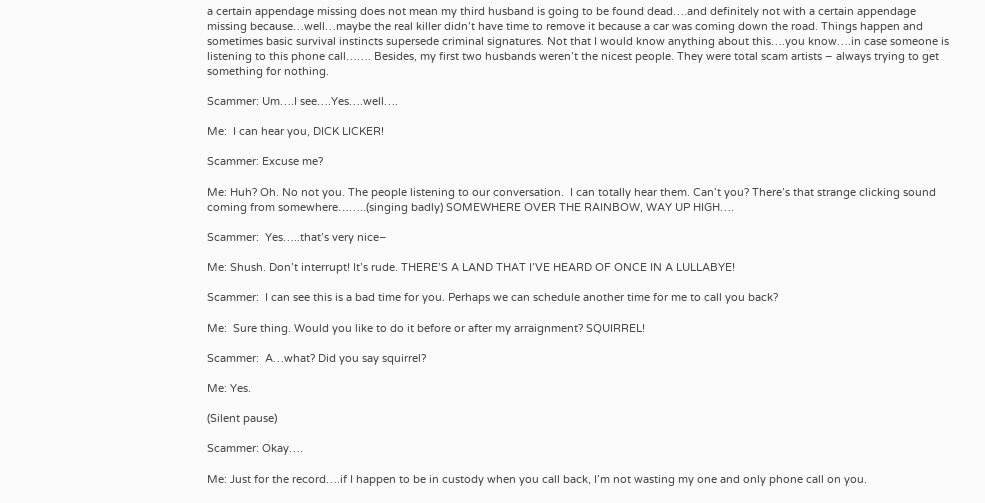a certain appendage missing does not mean my third husband is going to be found dead….and definitely not with a certain appendage missing because…well…maybe the real killer didn’t have time to remove it because a car was coming down the road. Things happen and sometimes basic survival instincts supersede criminal signatures. Not that I would know anything about this….you know….in case someone is listening to this phone call……. Besides, my first two husbands weren’t the nicest people. They were total scam artists – always trying to get something for nothing.

Scammer: Um….I see….Yes….well….

Me:  I can hear you, DICK LICKER!

Scammer: Excuse me?

Me: Huh? Oh. No not you. The people listening to our conversation.  I can totally hear them. Can’t you? There’s that strange clicking sound coming from somewhere……..(singing badly) SOMEWHERE OVER THE RAINBOW, WAY UP HIGH….

Scammer:  Yes…..that’s very nice–

Me: Shush. Don’t interrupt! It’s rude. THERE’S A LAND THAT I’VE HEARD OF ONCE IN A LULLABYE!

Scammer:  I can see this is a bad time for you. Perhaps we can schedule another time for me to call you back?

Me:  Sure thing. Would you like to do it before or after my arraignment? SQUIRREL!

Scammer:  A…what? Did you say squirrel?

Me: Yes.

(Silent pause)

Scammer: Okay….

Me: Just for the record….if I happen to be in custody when you call back, I’m not wasting my one and only phone call on you.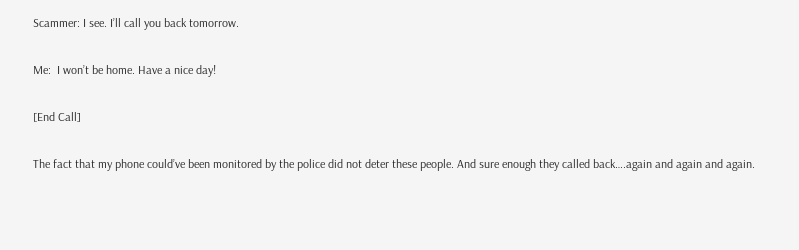Scammer: I see. I’ll call you back tomorrow.

Me:  I won’t be home. Have a nice day!

[End Call]

The fact that my phone could’ve been monitored by the police did not deter these people. And sure enough they called back….again and again and again.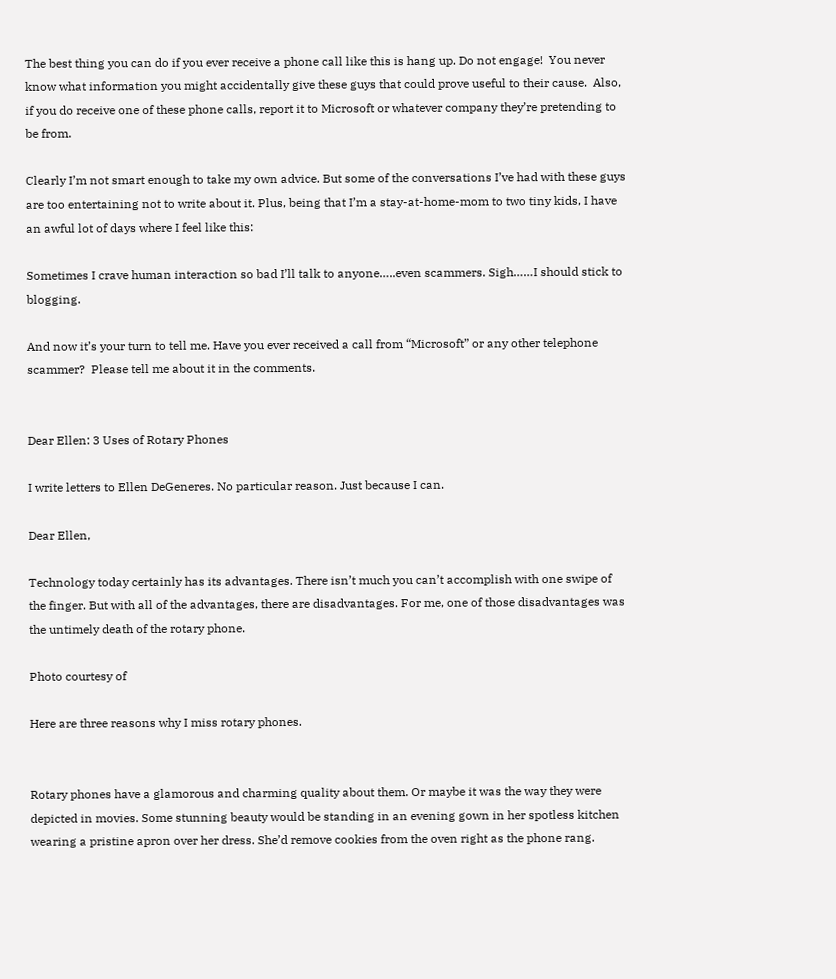The best thing you can do if you ever receive a phone call like this is hang up. Do not engage!  You never know what information you might accidentally give these guys that could prove useful to their cause.  Also, if you do receive one of these phone calls, report it to Microsoft or whatever company they’re pretending to be from.

Clearly I’m not smart enough to take my own advice. But some of the conversations I’ve had with these guys are too entertaining not to write about it. Plus, being that I’m a stay-at-home-mom to two tiny kids, I have an awful lot of days where I feel like this:

Sometimes I crave human interaction so bad I’ll talk to anyone…..even scammers. Sigh……I should stick to blogging.

And now it’s your turn to tell me. Have you ever received a call from “Microsoft” or any other telephone scammer?  Please tell me about it in the comments.


Dear Ellen: 3 Uses of Rotary Phones

I write letters to Ellen DeGeneres. No particular reason. Just because I can.

Dear Ellen,

Technology today certainly has its advantages. There isn’t much you can’t accomplish with one swipe of the finger. But with all of the advantages, there are disadvantages. For me, one of those disadvantages was the untimely death of the rotary phone.

Photo courtesy of

Here are three reasons why I miss rotary phones.


Rotary phones have a glamorous and charming quality about them. Or maybe it was the way they were depicted in movies. Some stunning beauty would be standing in an evening gown in her spotless kitchen wearing a pristine apron over her dress. She’d remove cookies from the oven right as the phone rang.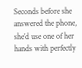Seconds before she answered the phone, she’d use one of her hands with perfectly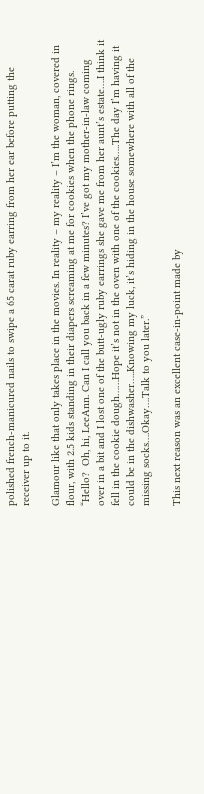polished french-manicured nails to swipe a 65 carat ruby earring from her ear before putting the receiver up to it.

Glamour like that only takes place in the movies. In reality – my reality – I’m the woman, covered in flour, with 2.5 kids standing in their diapers screaming at me for cookies when the phone rings. “Hello?  Oh, hi, LeeAnn. Can I call you back in a few minutes? I’ve got my mother-in-law coming over in a bit and I lost one of the butt-ugly ruby earrings she gave me from her aunt’s estate….I think it fell in the cookie dough……Hope it’s not in the oven with one of the cookies…..The day I’m having it could be in the dishwasher…..Knowing my luck, it’s hiding in the house somewhere with all of the missing socks….Okay….Talk to you later.”

This next reason was an excellent case-in-point made by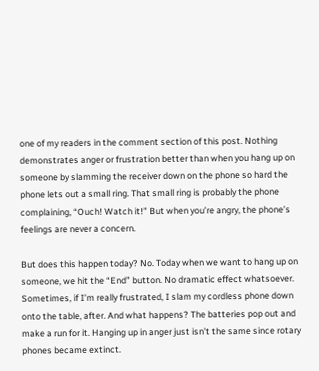one of my readers in the comment section of this post. Nothing demonstrates anger or frustration better than when you hang up on someone by slamming the receiver down on the phone so hard the phone lets out a small ring. That small ring is probably the phone complaining, “Ouch! Watch it!” But when you’re angry, the phone’s feelings are never a concern.

But does this happen today? No. Today when we want to hang up on someone, we hit the “End” button. No dramatic effect whatsoever.  Sometimes, if I’m really frustrated, I slam my cordless phone down onto the table, after. And what happens? The batteries pop out and make a run for it. Hanging up in anger just isn’t the same since rotary phones became extinct.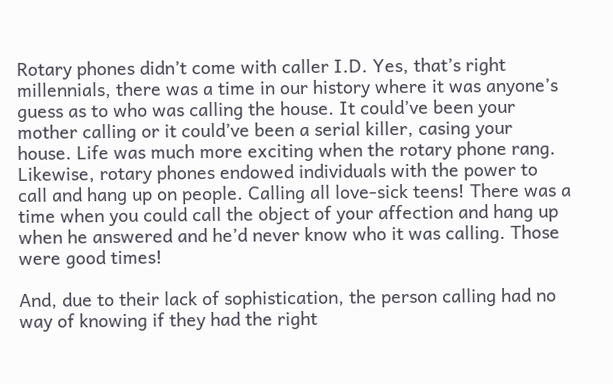Rotary phones didn’t come with caller I.D. Yes, that’s right millennials, there was a time in our history where it was anyone’s guess as to who was calling the house. It could’ve been your mother calling or it could’ve been a serial killer, casing your house. Life was much more exciting when the rotary phone rang. Likewise, rotary phones endowed individuals with the power to call and hang up on people. Calling all love-sick teens! There was a time when you could call the object of your affection and hang up when he answered and he’d never know who it was calling. Those were good times!

And, due to their lack of sophistication, the person calling had no way of knowing if they had the right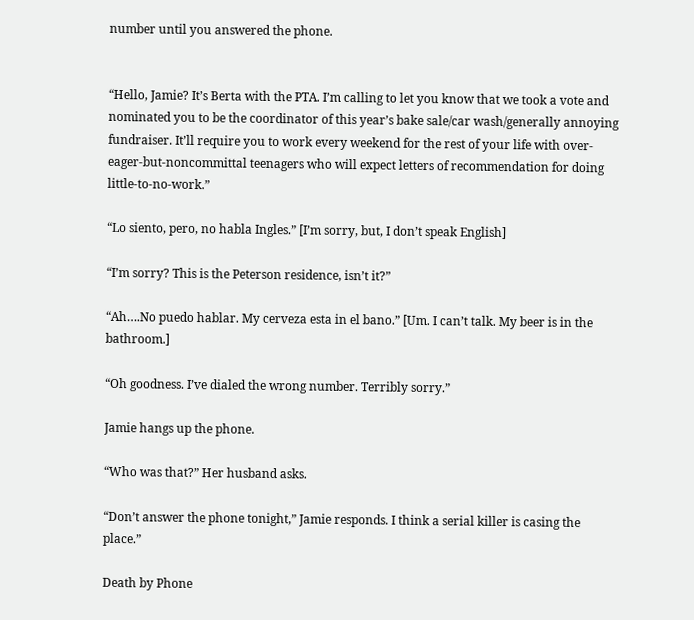number until you answered the phone.


“Hello, Jamie? It’s Berta with the PTA. I’m calling to let you know that we took a vote and nominated you to be the coordinator of this year’s bake sale/car wash/generally annoying fundraiser. It’ll require you to work every weekend for the rest of your life with over-eager-but-noncommittal teenagers who will expect letters of recommendation for doing little-to-no-work.”

“Lo siento, pero, no habla Ingles.” [I’m sorry, but, I don’t speak English]

“I’m sorry? This is the Peterson residence, isn’t it?”

“Ah….No puedo hablar. My cerveza esta in el bano.” [Um. I can’t talk. My beer is in the bathroom.]

“Oh goodness. I’ve dialed the wrong number. Terribly sorry.”

Jamie hangs up the phone.

“Who was that?” Her husband asks.

“Don’t answer the phone tonight,” Jamie responds. I think a serial killer is casing the place.”

Death by Phone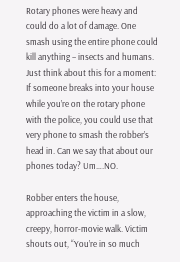Rotary phones were heavy and could do a lot of damage. One smash using the entire phone could kill anything – insects and humans. Just think about this for a moment: If someone breaks into your house while you’re on the rotary phone with the police, you could use that very phone to smash the robber’s head in. Can we say that about our phones today? Um….NO.

Robber enters the house, approaching the victim in a slow, creepy, horror-movie walk. Victim shouts out, “You’re in so much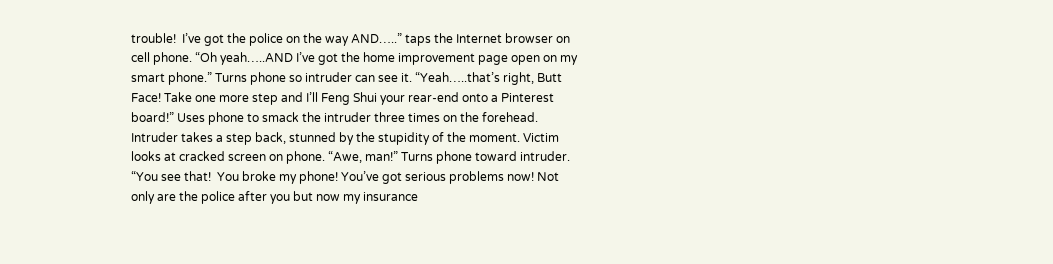trouble!  I’ve got the police on the way AND…..” taps the Internet browser on cell phone. “Oh yeah…..AND I’ve got the home improvement page open on my smart phone.” Turns phone so intruder can see it. “Yeah…..that’s right, Butt Face! Take one more step and I’ll Feng Shui your rear-end onto a Pinterest board!” Uses phone to smack the intruder three times on the forehead. Intruder takes a step back, stunned by the stupidity of the moment. Victim looks at cracked screen on phone. “Awe, man!” Turns phone toward intruder. “You see that!  You broke my phone! You’ve got serious problems now! Not only are the police after you but now my insurance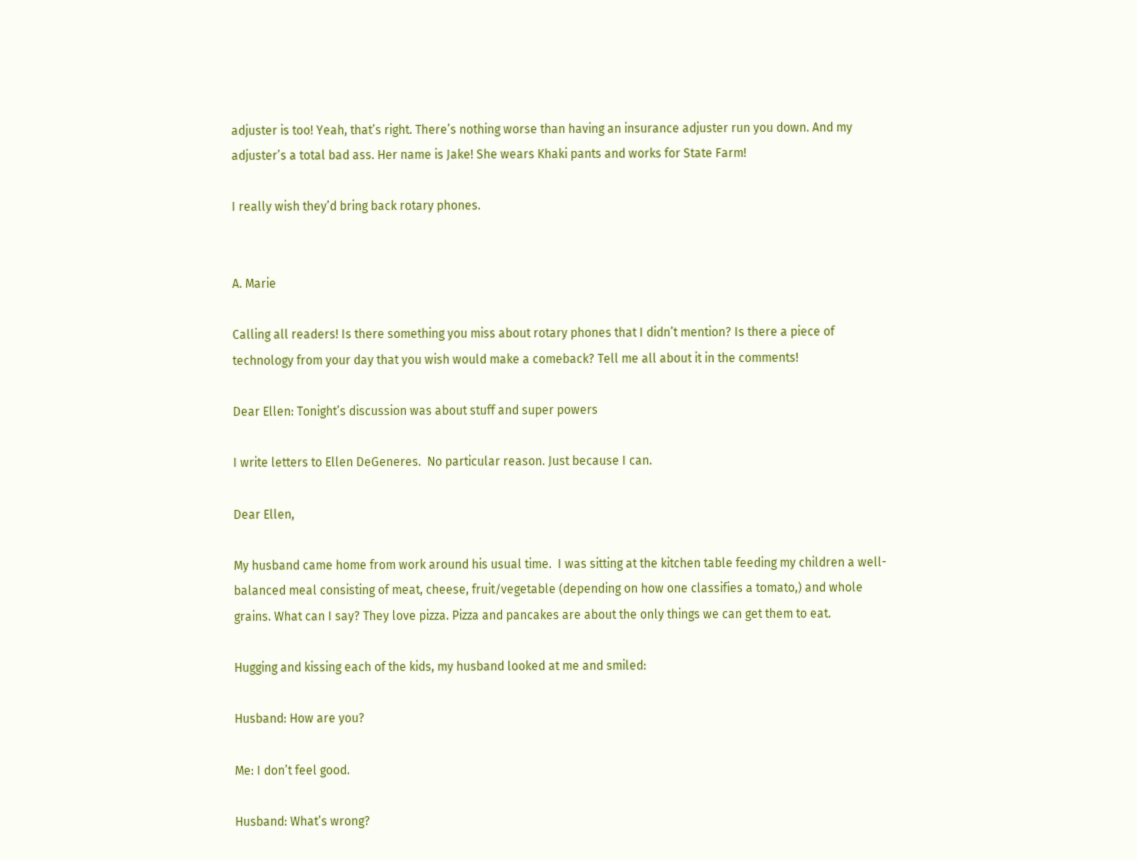adjuster is too! Yeah, that’s right. There’s nothing worse than having an insurance adjuster run you down. And my adjuster’s a total bad ass. Her name is Jake! She wears Khaki pants and works for State Farm!

I really wish they’d bring back rotary phones.


A. Marie

Calling all readers! Is there something you miss about rotary phones that I didn’t mention? Is there a piece of technology from your day that you wish would make a comeback? Tell me all about it in the comments!

Dear Ellen: Tonight’s discussion was about stuff and super powers

I write letters to Ellen DeGeneres.  No particular reason. Just because I can.

Dear Ellen,

My husband came home from work around his usual time.  I was sitting at the kitchen table feeding my children a well-balanced meal consisting of meat, cheese, fruit/vegetable (depending on how one classifies a tomato,) and whole grains. What can I say? They love pizza. Pizza and pancakes are about the only things we can get them to eat.

Hugging and kissing each of the kids, my husband looked at me and smiled:

Husband: How are you?

Me: I don’t feel good.

Husband: What’s wrong?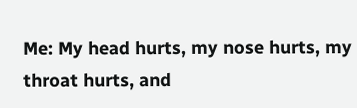Me: My head hurts, my nose hurts, my throat hurts, and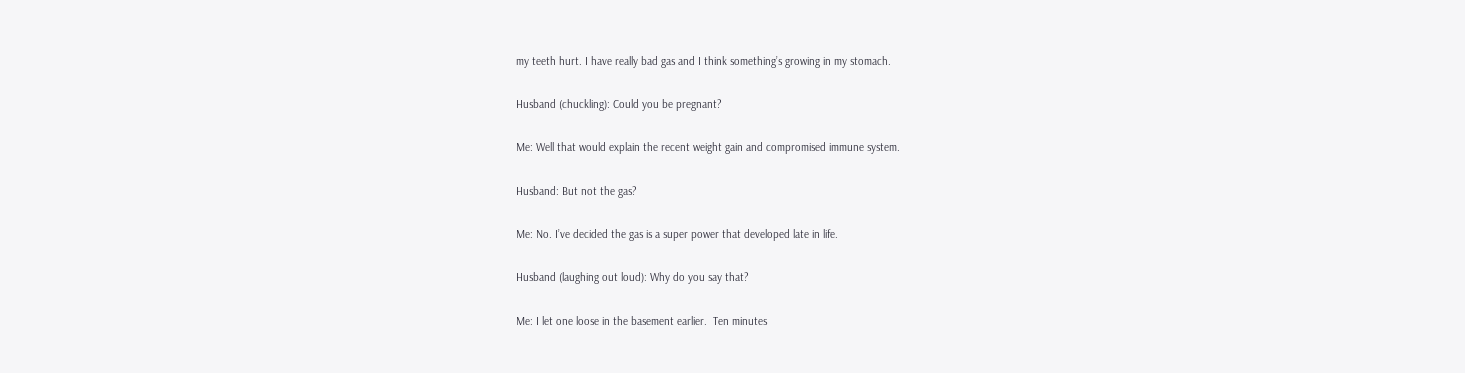my teeth hurt. I have really bad gas and I think something’s growing in my stomach.

Husband (chuckling): Could you be pregnant?

Me: Well that would explain the recent weight gain and compromised immune system.

Husband: But not the gas?

Me: No. I’ve decided the gas is a super power that developed late in life.

Husband (laughing out loud): Why do you say that?

Me: I let one loose in the basement earlier.  Ten minutes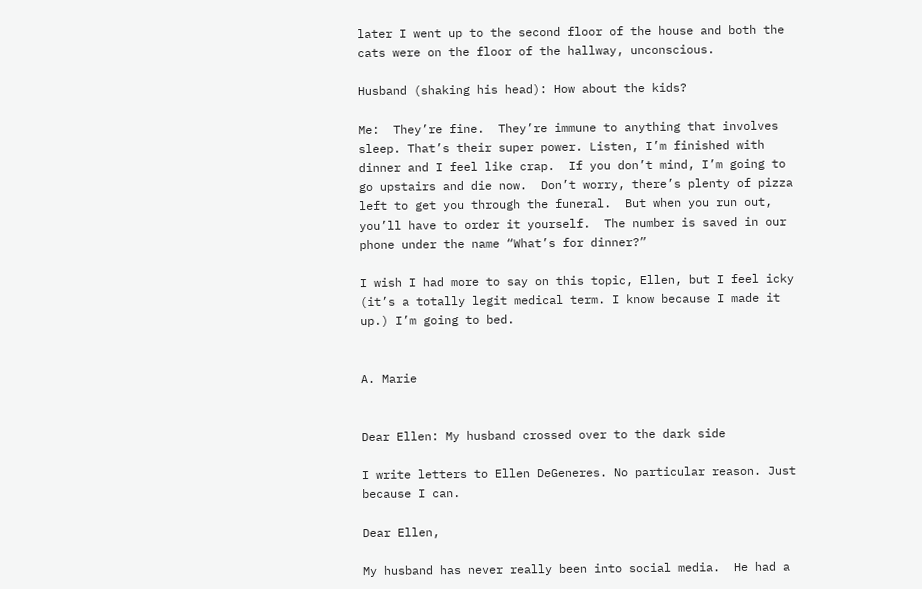later I went up to the second floor of the house and both the cats were on the floor of the hallway, unconscious.

Husband (shaking his head): How about the kids?

Me:  They’re fine.  They’re immune to anything that involves sleep. That’s their super power. Listen, I’m finished with dinner and I feel like crap.  If you don’t mind, I’m going to go upstairs and die now.  Don’t worry, there’s plenty of pizza left to get you through the funeral.  But when you run out, you’ll have to order it yourself.  The number is saved in our phone under the name “What’s for dinner?”

I wish I had more to say on this topic, Ellen, but I feel icky (it’s a totally legit medical term. I know because I made it up.) I’m going to bed.


A. Marie


Dear Ellen: My husband crossed over to the dark side

I write letters to Ellen DeGeneres. No particular reason. Just because I can.

Dear Ellen,

My husband has never really been into social media.  He had a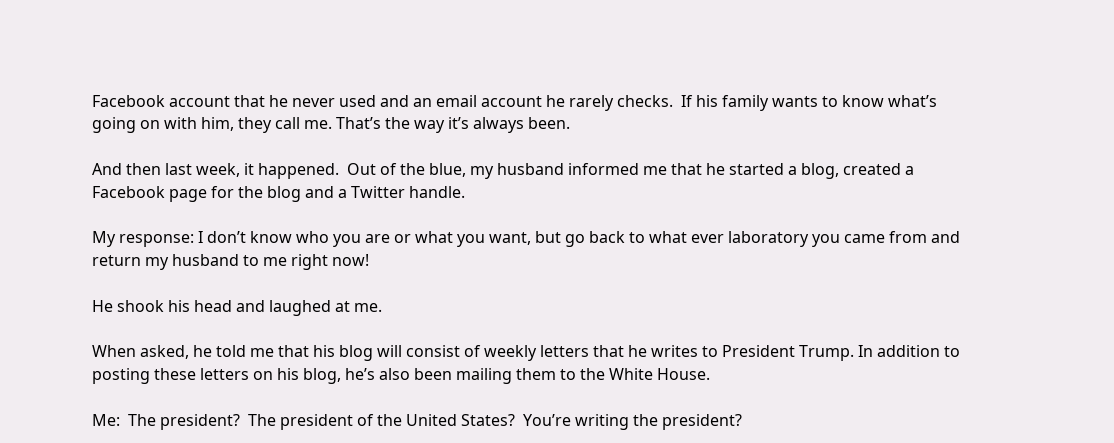Facebook account that he never used and an email account he rarely checks.  If his family wants to know what’s going on with him, they call me. That’s the way it’s always been.

And then last week, it happened.  Out of the blue, my husband informed me that he started a blog, created a Facebook page for the blog and a Twitter handle.

My response: I don’t know who you are or what you want, but go back to what ever laboratory you came from and return my husband to me right now!

He shook his head and laughed at me.

When asked, he told me that his blog will consist of weekly letters that he writes to President Trump. In addition to posting these letters on his blog, he’s also been mailing them to the White House.

Me:  The president?  The president of the United States?  You’re writing the president?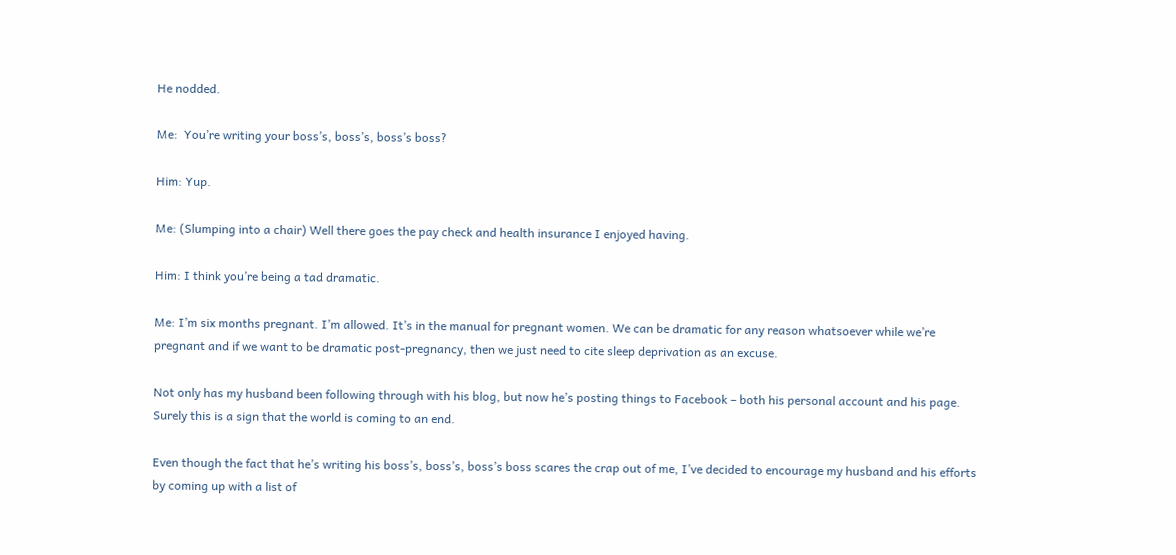He nodded.

Me:  You’re writing your boss’s, boss’s, boss’s boss?

Him: Yup.

Me: (Slumping into a chair) Well there goes the pay check and health insurance I enjoyed having.

Him: I think you’re being a tad dramatic.

Me: I’m six months pregnant. I’m allowed. It’s in the manual for pregnant women. We can be dramatic for any reason whatsoever while we’re pregnant and if we want to be dramatic post-pregnancy, then we just need to cite sleep deprivation as an excuse.

Not only has my husband been following through with his blog, but now he’s posting things to Facebook – both his personal account and his page. Surely this is a sign that the world is coming to an end.

Even though the fact that he’s writing his boss’s, boss’s, boss’s boss scares the crap out of me, I’ve decided to encourage my husband and his efforts by coming up with a list of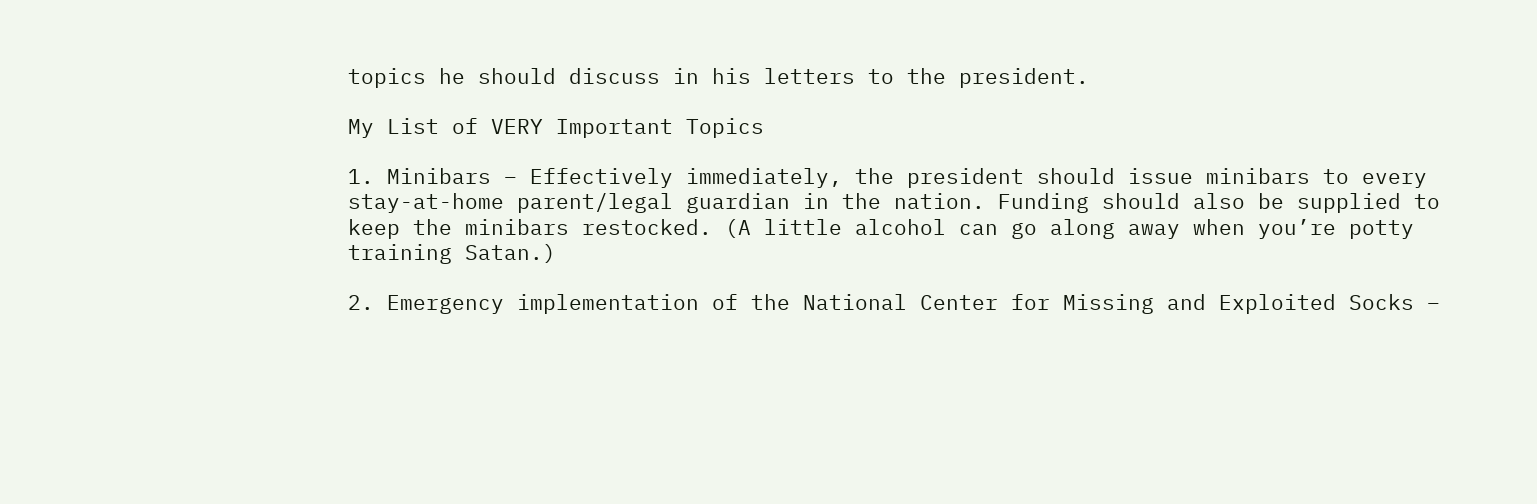topics he should discuss in his letters to the president.

My List of VERY Important Topics

1. Minibars – Effectively immediately, the president should issue minibars to every stay-at-home parent/legal guardian in the nation. Funding should also be supplied to keep the minibars restocked. (A little alcohol can go along away when you’re potty training Satan.)

2. Emergency implementation of the National Center for Missing and Exploited Socks –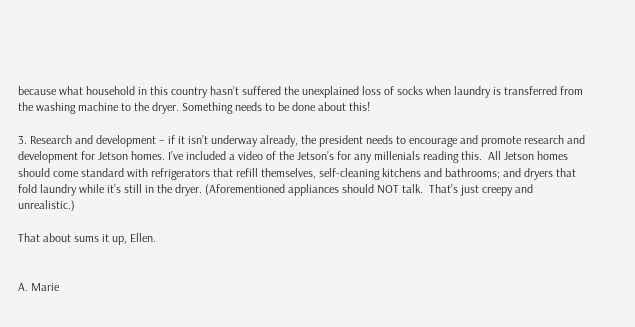because what household in this country hasn’t suffered the unexplained loss of socks when laundry is transferred from the washing machine to the dryer. Something needs to be done about this!

3. Research and development – if it isn’t underway already, the president needs to encourage and promote research and development for Jetson homes. I’ve included a video of the Jetson’s for any millenials reading this.  All Jetson homes should come standard with refrigerators that refill themselves, self-cleaning kitchens and bathrooms; and dryers that fold laundry while it’s still in the dryer. (Aforementioned appliances should NOT talk.  That’s just creepy and unrealistic.)

That about sums it up, Ellen.


A. Marie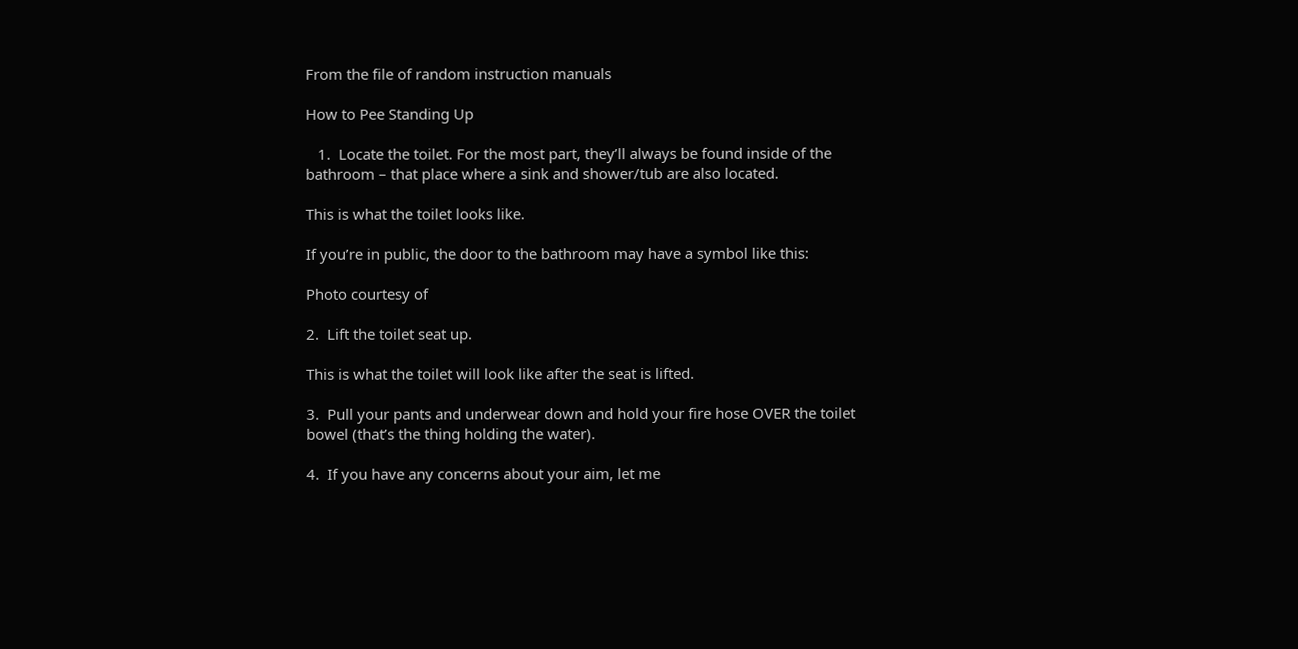From the file of random instruction manuals

How to Pee Standing Up

   1.  Locate the toilet. For the most part, they’ll always be found inside of the bathroom – that place where a sink and shower/tub are also located.

This is what the toilet looks like.

If you’re in public, the door to the bathroom may have a symbol like this:

Photo courtesy of

2.  Lift the toilet seat up.

This is what the toilet will look like after the seat is lifted.

3.  Pull your pants and underwear down and hold your fire hose OVER the toilet bowel (that’s the thing holding the water).

4.  If you have any concerns about your aim, let me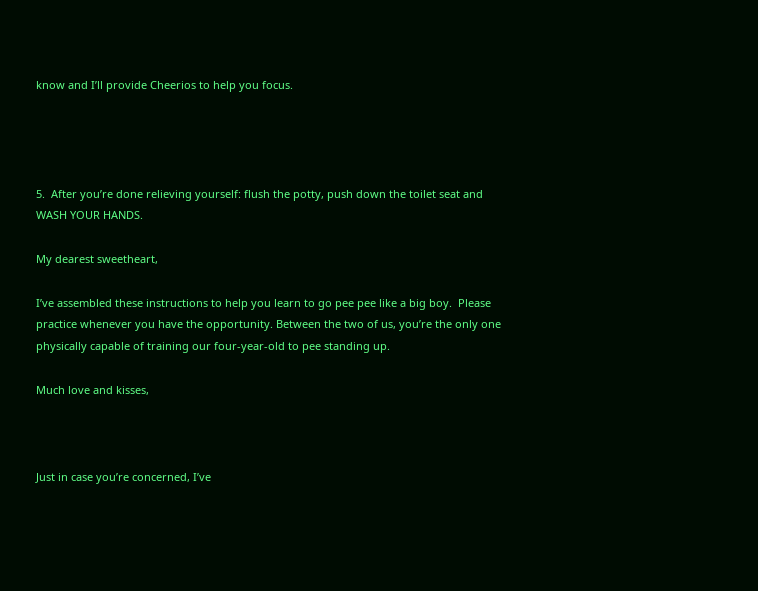know and I’ll provide Cheerios to help you focus.




5.  After you’re done relieving yourself: flush the potty, push down the toilet seat and WASH YOUR HANDS.

My dearest sweetheart,

I’ve assembled these instructions to help you learn to go pee pee like a big boy.  Please practice whenever you have the opportunity. Between the two of us, you’re the only one physically capable of training our four-year-old to pee standing up.

Much love and kisses,



Just in case you’re concerned, I’ve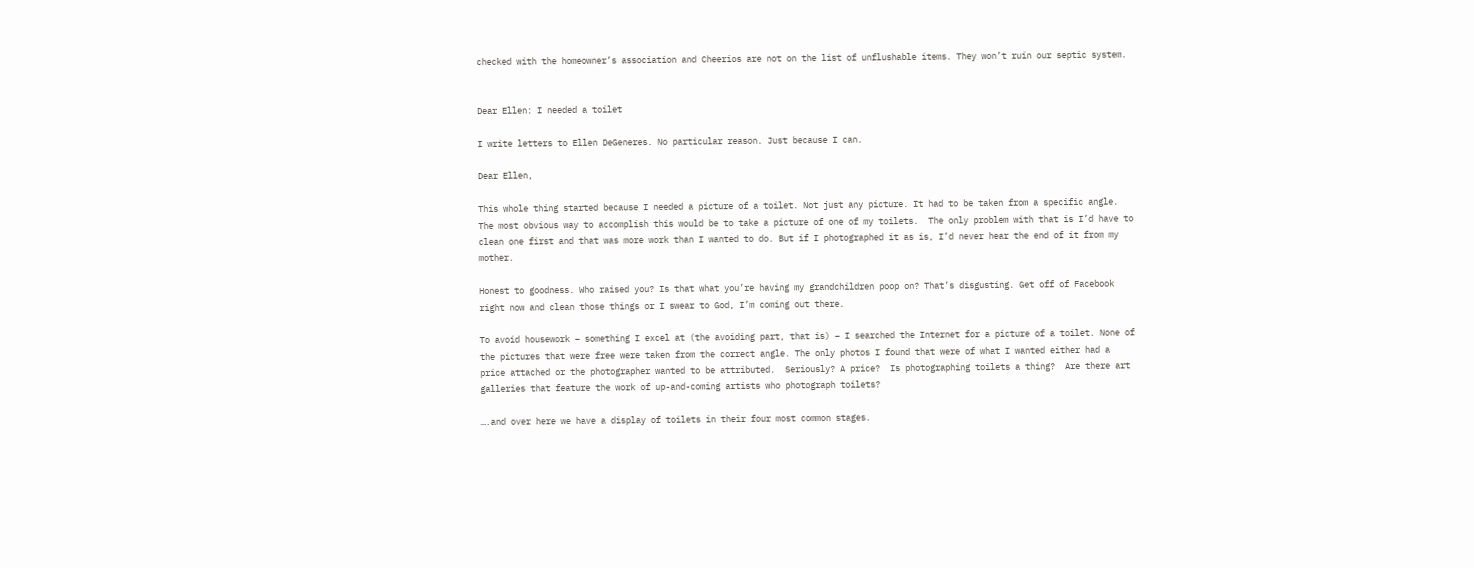checked with the homeowner’s association and Cheerios are not on the list of unflushable items. They won’t ruin our septic system.


Dear Ellen: I needed a toilet

I write letters to Ellen DeGeneres. No particular reason. Just because I can.

Dear Ellen,

This whole thing started because I needed a picture of a toilet. Not just any picture. It had to be taken from a specific angle.  The most obvious way to accomplish this would be to take a picture of one of my toilets.  The only problem with that is I’d have to clean one first and that was more work than I wanted to do. But if I photographed it as is, I’d never hear the end of it from my mother.

Honest to goodness. Who raised you? Is that what you’re having my grandchildren poop on? That’s disgusting. Get off of Facebook right now and clean those things or I swear to God, I’m coming out there.

To avoid housework – something I excel at (the avoiding part, that is) – I searched the Internet for a picture of a toilet. None of the pictures that were free were taken from the correct angle. The only photos I found that were of what I wanted either had a price attached or the photographer wanted to be attributed.  Seriously? A price?  Is photographing toilets a thing?  Are there art galleries that feature the work of up-and-coming artists who photograph toilets?

….and over here we have a display of toilets in their four most common stages.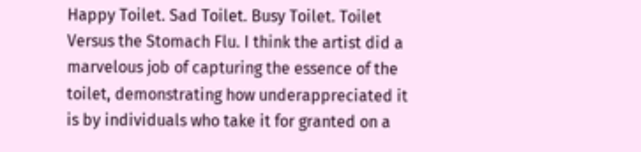Happy Toilet. Sad Toilet. Busy Toilet. Toilet Versus the Stomach Flu. I think the artist did a marvelous job of capturing the essence of the toilet, demonstrating how underappreciated it is by individuals who take it for granted on a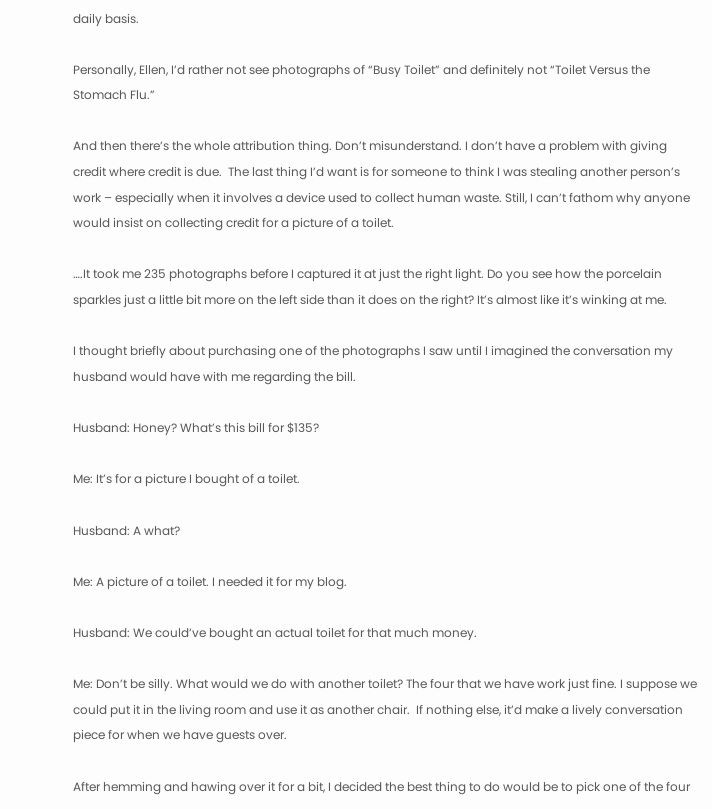daily basis.

Personally, Ellen, I’d rather not see photographs of “Busy Toilet” and definitely not “Toilet Versus the Stomach Flu.”

And then there’s the whole attribution thing. Don’t misunderstand. I don’t have a problem with giving credit where credit is due.  The last thing I’d want is for someone to think I was stealing another person’s work – especially when it involves a device used to collect human waste. Still, I can’t fathom why anyone would insist on collecting credit for a picture of a toilet.

….It took me 235 photographs before I captured it at just the right light. Do you see how the porcelain sparkles just a little bit more on the left side than it does on the right? It’s almost like it’s winking at me.

I thought briefly about purchasing one of the photographs I saw until I imagined the conversation my husband would have with me regarding the bill.

Husband: Honey? What’s this bill for $135?

Me: It’s for a picture I bought of a toilet.

Husband: A what?

Me: A picture of a toilet. I needed it for my blog.

Husband: We could’ve bought an actual toilet for that much money.

Me: Don’t be silly. What would we do with another toilet? The four that we have work just fine. I suppose we could put it in the living room and use it as another chair.  If nothing else, it’d make a lively conversation piece for when we have guests over.

After hemming and hawing over it for a bit, I decided the best thing to do would be to pick one of the four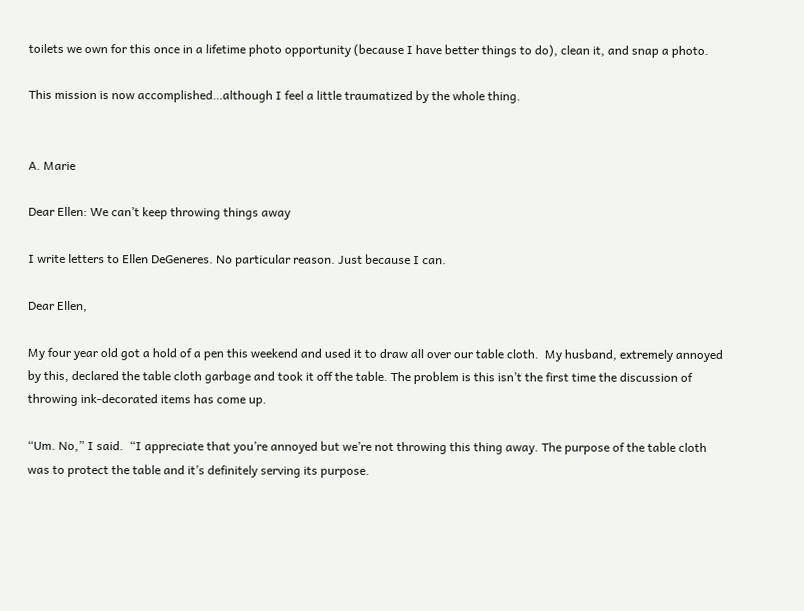toilets we own for this once in a lifetime photo opportunity (because I have better things to do), clean it, and snap a photo.

This mission is now accomplished…although I feel a little traumatized by the whole thing.


A. Marie

Dear Ellen: We can’t keep throwing things away

I write letters to Ellen DeGeneres. No particular reason. Just because I can.

Dear Ellen,

My four year old got a hold of a pen this weekend and used it to draw all over our table cloth.  My husband, extremely annoyed by this, declared the table cloth garbage and took it off the table. The problem is this isn’t the first time the discussion of throwing ink-decorated items has come up.

“Um. No,” I said.  “I appreciate that you’re annoyed but we’re not throwing this thing away. The purpose of the table cloth was to protect the table and it’s definitely serving its purpose.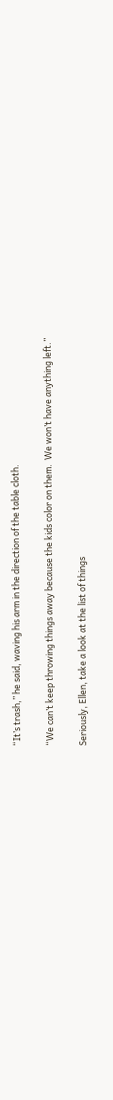“It’s trash,” he said, waving his arm in the direction of the table cloth.

“We can’t keep throwing things away because the kids color on them.  We won’t have anything left.”

Seriously, Ellen, take a look at the list of things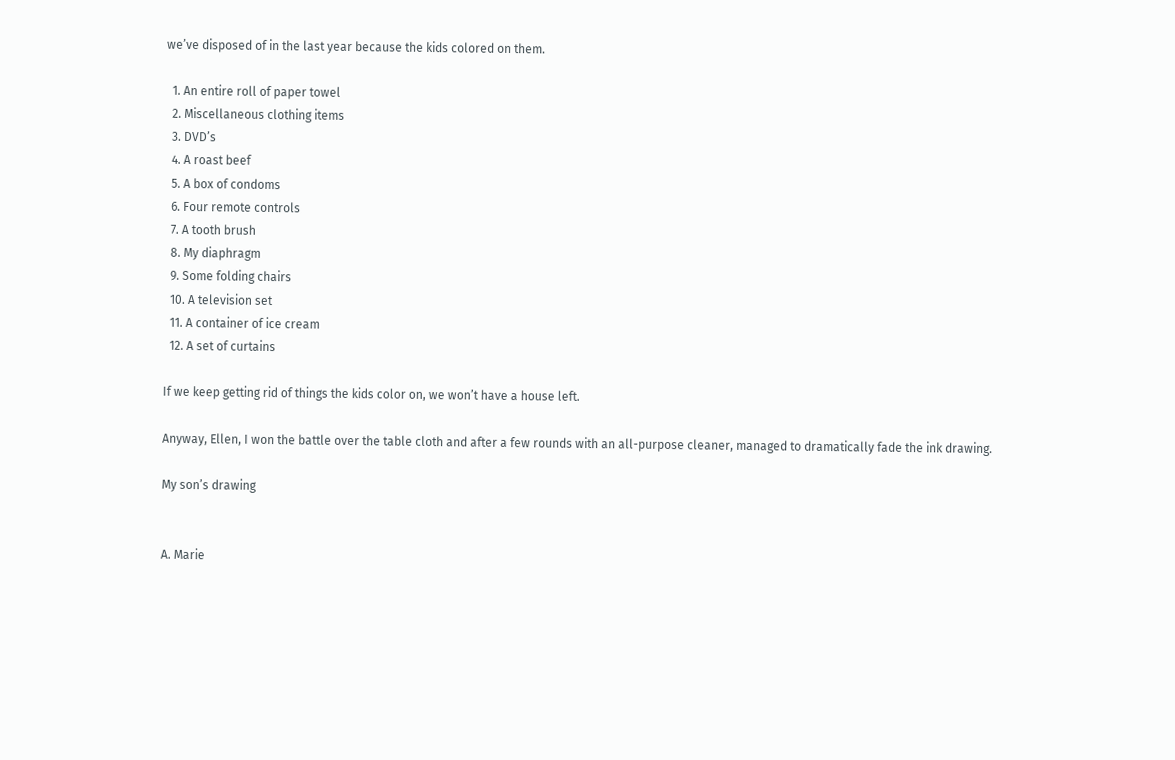we’ve disposed of in the last year because the kids colored on them.

  1. An entire roll of paper towel
  2. Miscellaneous clothing items
  3. DVD’s
  4. A roast beef
  5. A box of condoms
  6. Four remote controls
  7. A tooth brush
  8. My diaphragm
  9. Some folding chairs
  10. A television set
  11. A container of ice cream
  12. A set of curtains

If we keep getting rid of things the kids color on, we won’t have a house left.

Anyway, Ellen, I won the battle over the table cloth and after a few rounds with an all-purpose cleaner, managed to dramatically fade the ink drawing.

My son’s drawing


A. Marie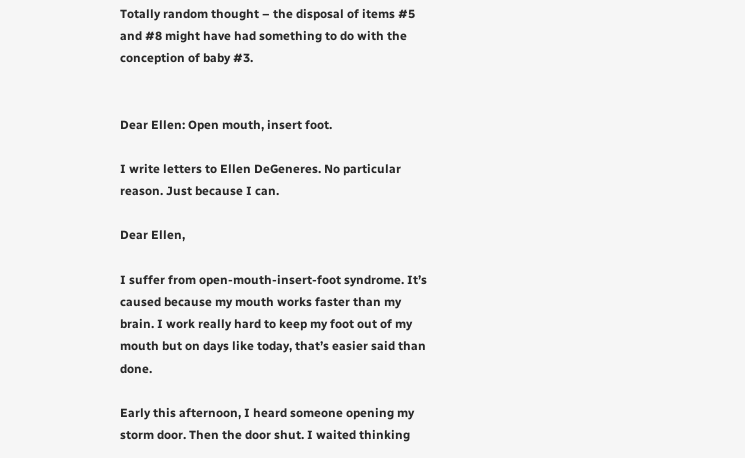Totally random thought – the disposal of items #5 and #8 might have had something to do with the conception of baby #3.


Dear Ellen: Open mouth, insert foot.

I write letters to Ellen DeGeneres. No particular reason. Just because I can.

Dear Ellen,

I suffer from open-mouth-insert-foot syndrome. It’s caused because my mouth works faster than my brain. I work really hard to keep my foot out of my mouth but on days like today, that’s easier said than done.

Early this afternoon, I heard someone opening my storm door. Then the door shut. I waited thinking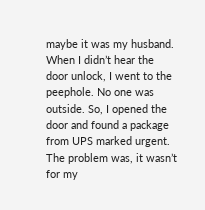maybe it was my husband. When I didn’t hear the door unlock, I went to the peephole. No one was outside. So, I opened the door and found a package from UPS marked urgent. The problem was, it wasn’t for my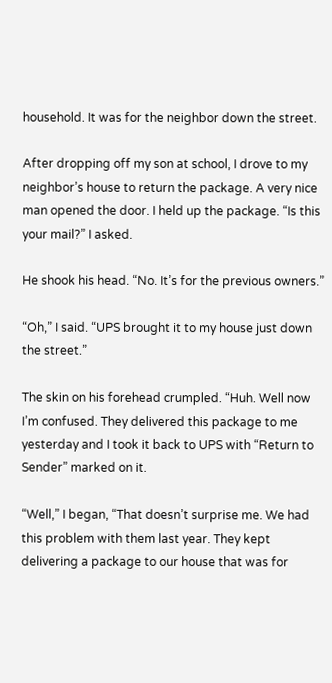household. It was for the neighbor down the street.

After dropping off my son at school, I drove to my neighbor’s house to return the package. A very nice man opened the door. I held up the package. “Is this your mail?” I asked.

He shook his head. “No. It’s for the previous owners.”

“Oh,” I said. “UPS brought it to my house just down the street.”

The skin on his forehead crumpled. “Huh. Well now I’m confused. They delivered this package to me yesterday and I took it back to UPS with “Return to Sender” marked on it.

“Well,” I began, “That doesn’t surprise me. We had this problem with them last year. They kept delivering a package to our house that was for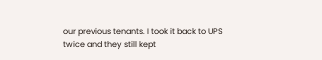our previous tenants. I took it back to UPS twice and they still kept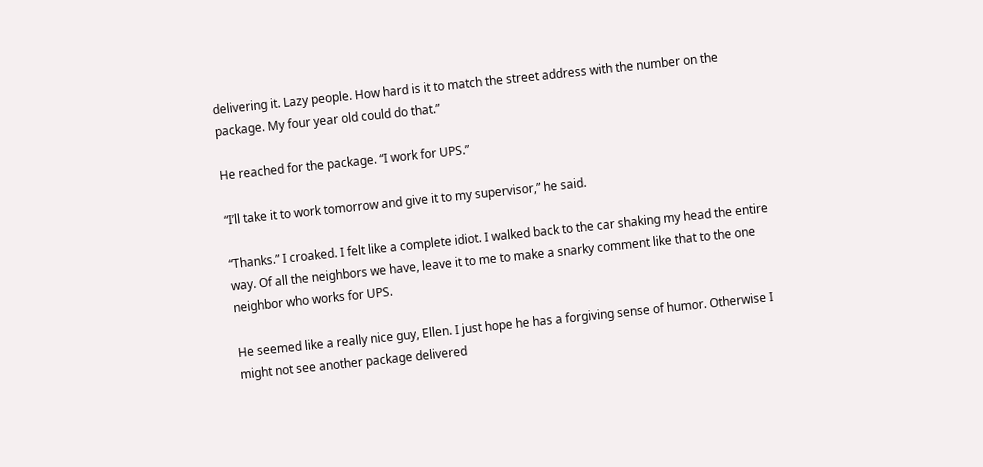delivering it. Lazy people. How hard is it to match the street address with the number on the package. My four year old could do that.”

He reached for the package. “I work for UPS.”

“I’ll take it to work tomorrow and give it to my supervisor,” he said.

“Thanks.” I croaked. I felt like a complete idiot. I walked back to the car shaking my head the entire way. Of all the neighbors we have, leave it to me to make a snarky comment like that to the one neighbor who works for UPS.

He seemed like a really nice guy, Ellen. I just hope he has a forgiving sense of humor. Otherwise I might not see another package delivered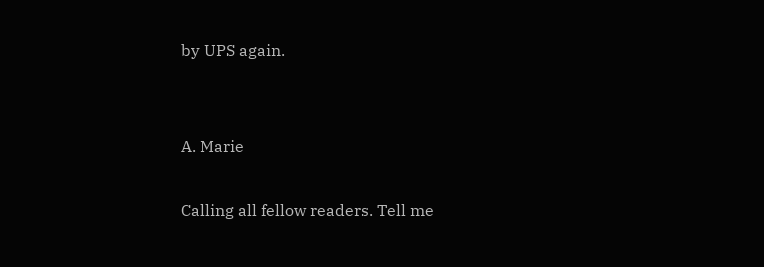by UPS again.


A. Marie

Calling all fellow readers. Tell me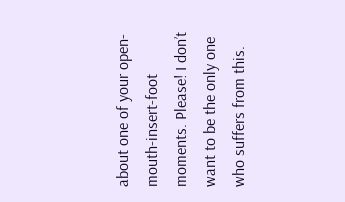about one of your open-mouth-insert-foot moments. Please! I don’t want to be the only one who suffers from this.